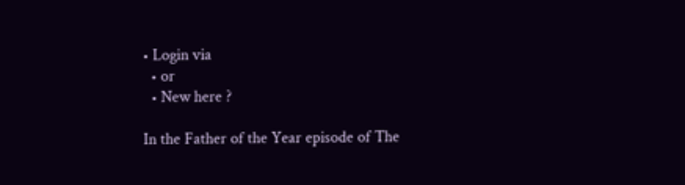• Login via
  • or
  • New here ?

In the Father of the Year episode of The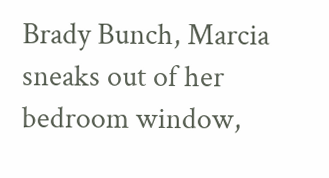Brady Bunch, Marcia sneaks out of her bedroom window,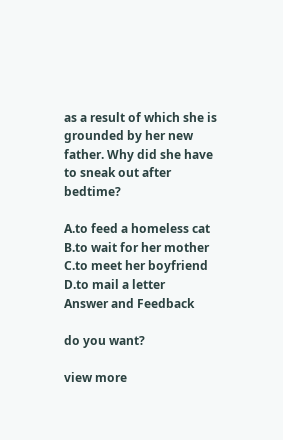as a result of which she is grounded by her new father. Why did she have to sneak out after bedtime?

A.to feed a homeless cat
B.to wait for her mother
C.to meet her boyfriend
D.to mail a letter
Answer and Feedback

do you want?

view more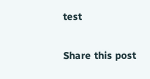test

Share this post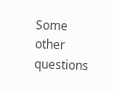Some other questions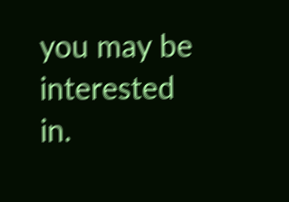you may be interested in.